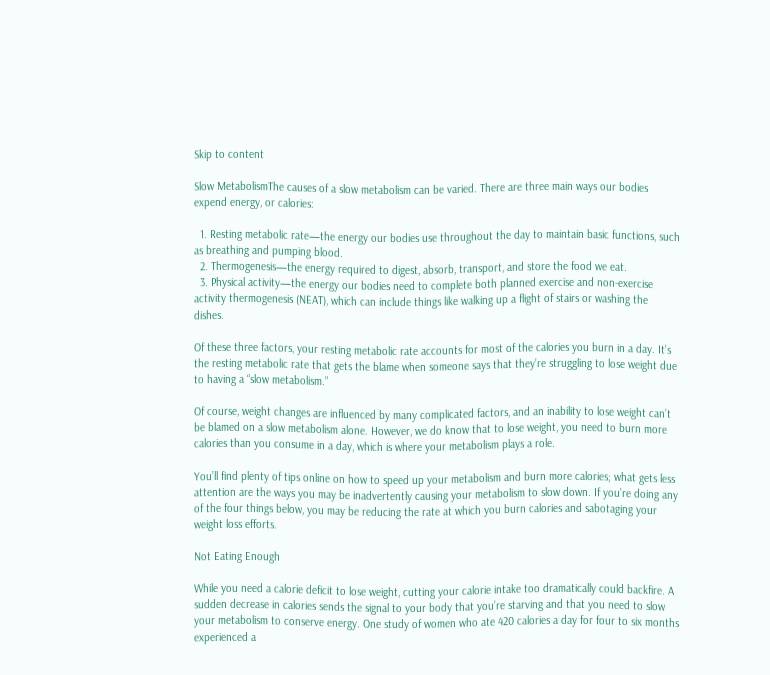Skip to content

Slow MetabolismThe causes of a slow metabolism can be varied. There are three main ways our bodies expend energy, or calories:

  1. Resting metabolic rate—the energy our bodies use throughout the day to maintain basic functions, such as breathing and pumping blood.
  2. Thermogenesis—the energy required to digest, absorb, transport, and store the food we eat.
  3. Physical activity—the energy our bodies need to complete both planned exercise and non-exercise activity thermogenesis (NEAT), which can include things like walking up a flight of stairs or washing the dishes.

Of these three factors, your resting metabolic rate accounts for most of the calories you burn in a day. It’s the resting metabolic rate that gets the blame when someone says that they’re struggling to lose weight due to having a “slow metabolism.”

Of course, weight changes are influenced by many complicated factors, and an inability to lose weight can’t be blamed on a slow metabolism alone. However, we do know that to lose weight, you need to burn more calories than you consume in a day, which is where your metabolism plays a role.

You’ll find plenty of tips online on how to speed up your metabolism and burn more calories; what gets less attention are the ways you may be inadvertently causing your metabolism to slow down. If you’re doing any of the four things below, you may be reducing the rate at which you burn calories and sabotaging your weight loss efforts.

Not Eating Enough

While you need a calorie deficit to lose weight, cutting your calorie intake too dramatically could backfire. A sudden decrease in calories sends the signal to your body that you’re starving and that you need to slow your metabolism to conserve energy. One study of women who ate 420 calories a day for four to six months experienced a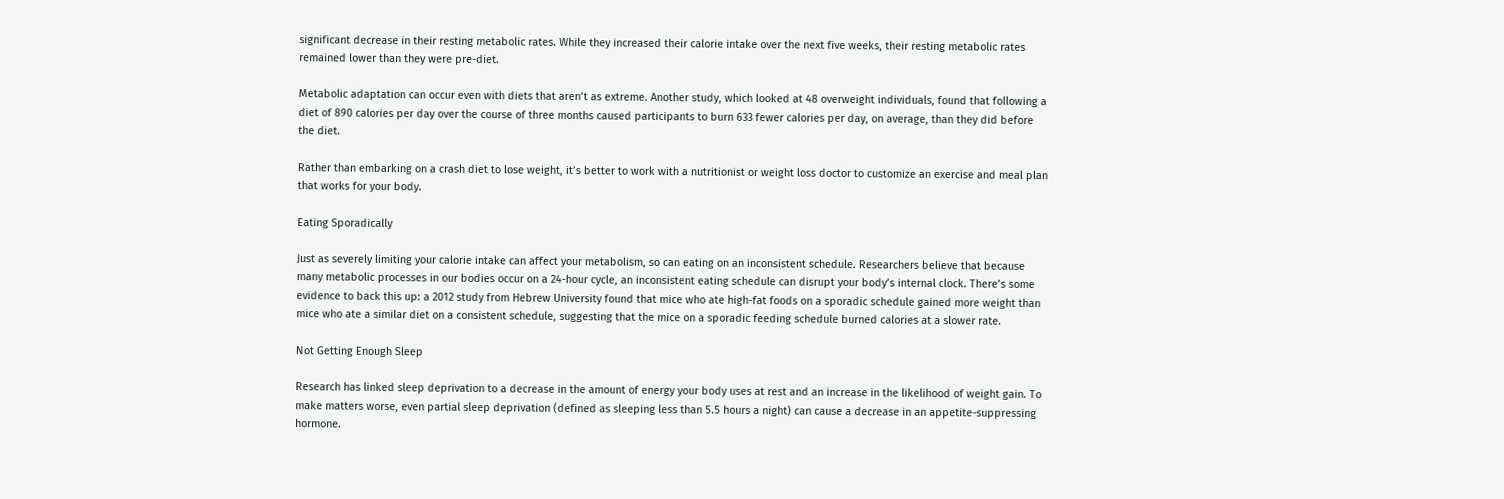significant decrease in their resting metabolic rates. While they increased their calorie intake over the next five weeks, their resting metabolic rates remained lower than they were pre-diet.

Metabolic adaptation can occur even with diets that aren’t as extreme. Another study, which looked at 48 overweight individuals, found that following a diet of 890 calories per day over the course of three months caused participants to burn 633 fewer calories per day, on average, than they did before the diet.

Rather than embarking on a crash diet to lose weight, it’s better to work with a nutritionist or weight loss doctor to customize an exercise and meal plan that works for your body.

Eating Sporadically

Just as severely limiting your calorie intake can affect your metabolism, so can eating on an inconsistent schedule. Researchers believe that because many metabolic processes in our bodies occur on a 24-hour cycle, an inconsistent eating schedule can disrupt your body’s internal clock. There’s some evidence to back this up: a 2012 study from Hebrew University found that mice who ate high-fat foods on a sporadic schedule gained more weight than mice who ate a similar diet on a consistent schedule, suggesting that the mice on a sporadic feeding schedule burned calories at a slower rate.

Not Getting Enough Sleep

Research has linked sleep deprivation to a decrease in the amount of energy your body uses at rest and an increase in the likelihood of weight gain. To make matters worse, even partial sleep deprivation (defined as sleeping less than 5.5 hours a night) can cause a decrease in an appetite-suppressing hormone.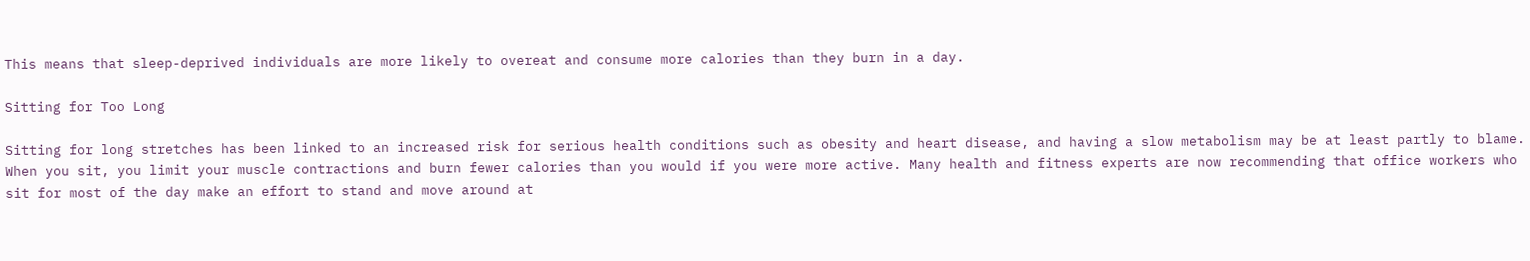This means that sleep-deprived individuals are more likely to overeat and consume more calories than they burn in a day.

Sitting for Too Long

Sitting for long stretches has been linked to an increased risk for serious health conditions such as obesity and heart disease, and having a slow metabolism may be at least partly to blame. When you sit, you limit your muscle contractions and burn fewer calories than you would if you were more active. Many health and fitness experts are now recommending that office workers who sit for most of the day make an effort to stand and move around at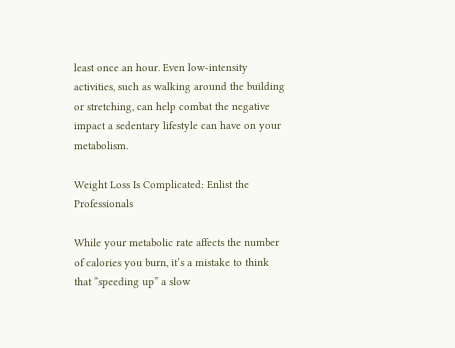least once an hour. Even low-intensity activities, such as walking around the building or stretching, can help combat the negative impact a sedentary lifestyle can have on your metabolism.

Weight Loss Is Complicated: Enlist the Professionals

While your metabolic rate affects the number of calories you burn, it’s a mistake to think that “speeding up” a slow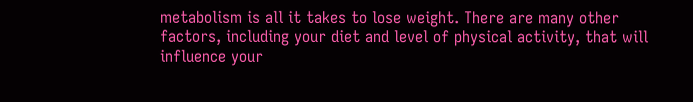metabolism is all it takes to lose weight. There are many other factors, including your diet and level of physical activity, that will influence your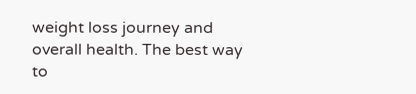weight loss journey and overall health. The best way to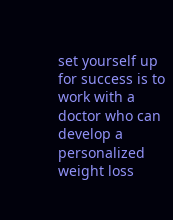set yourself up for success is to work with a doctor who can develop a personalized weight loss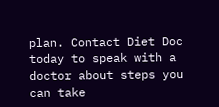plan. Contact Diet Doc today to speak with a doctor about steps you can take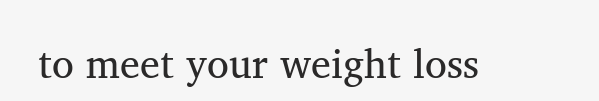to meet your weight loss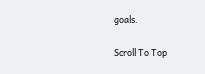goals.

Scroll To Top